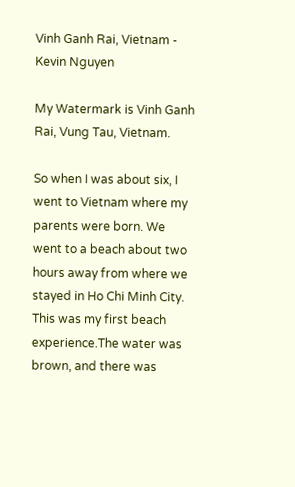Vinh Ganh Rai, Vietnam - Kevin Nguyen

My Watermark is Vinh Ganh Rai, Vung Tau, Vietnam.

So when I was about six, I went to Vietnam where my parents were born. We went to a beach about two hours away from where we stayed in Ho Chi Minh City. This was my first beach experience.The water was brown, and there was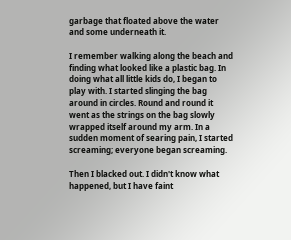garbage that floated above the water and some underneath it.

I remember walking along the beach and finding what looked like a plastic bag. In doing what all little kids do, I began to play with. I started slinging the bag around in circles. Round and round it went as the strings on the bag slowly wrapped itself around my arm. In a sudden moment of searing pain, I started screaming; everyone began screaming.

Then I blacked out. I didn't know what happened, but I have faint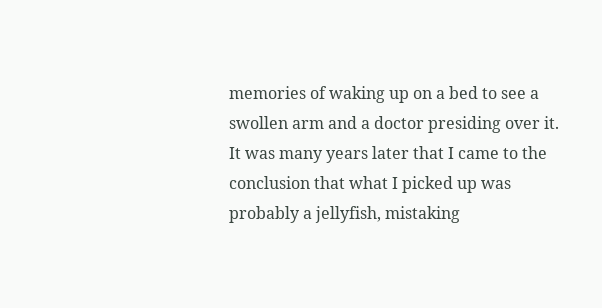memories of waking up on a bed to see a swollen arm and a doctor presiding over it. It was many years later that I came to the conclusion that what I picked up was probably a jellyfish, mistaking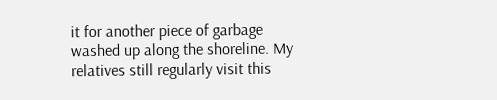it for another piece of garbage washed up along the shoreline. My relatives still regularly visit this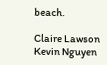beach.

Claire Lawson
Kevin Nguyen